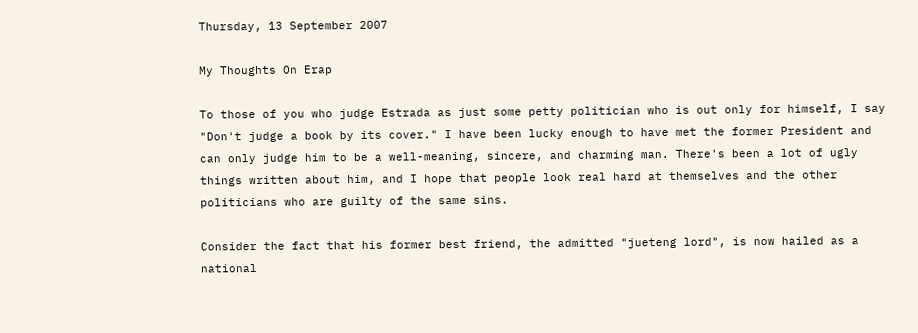Thursday, 13 September 2007

My Thoughts On Erap

To those of you who judge Estrada as just some petty politician who is out only for himself, I say "Don't judge a book by its cover." I have been lucky enough to have met the former President and can only judge him to be a well-meaning, sincere, and charming man. There's been a lot of ugly things written about him, and I hope that people look real hard at themselves and the other politicians who are guilty of the same sins.

Consider the fact that his former best friend, the admitted "jueteng lord", is now hailed as a national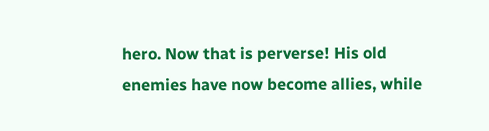hero. Now that is perverse! His old enemies have now become allies, while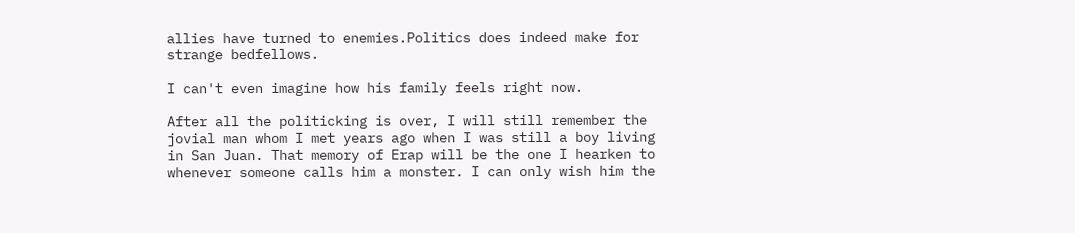allies have turned to enemies.Politics does indeed make for strange bedfellows.

I can't even imagine how his family feels right now.

After all the politicking is over, I will still remember the jovial man whom I met years ago when I was still a boy living in San Juan. That memory of Erap will be the one I hearken to whenever someone calls him a monster. I can only wish him the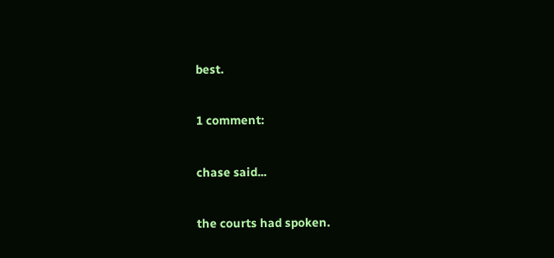best.

1 comment:

chase said...

the courts had spoken.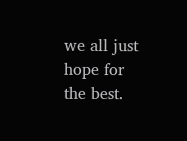we all just hope for the best.